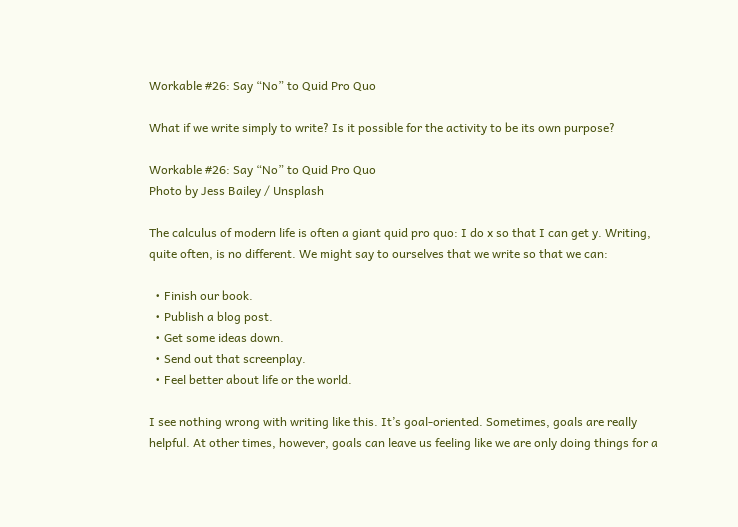Workable #26: Say “No” to Quid Pro Quo

What if we write simply to write? Is it possible for the activity to be its own purpose?

Workable #26: Say “No” to Quid Pro Quo
Photo by Jess Bailey / Unsplash

The calculus of modern life is often a giant quid pro quo: I do x so that I can get y. Writing, quite often, is no different. We might say to ourselves that we write so that we can:

  • Finish our book.
  • Publish a blog post.
  • Get some ideas down.
  • Send out that screenplay.
  • Feel better about life or the world.

I see nothing wrong with writing like this. It’s goal-oriented. Sometimes, goals are really helpful. At other times, however, goals can leave us feeling like we are only doing things for a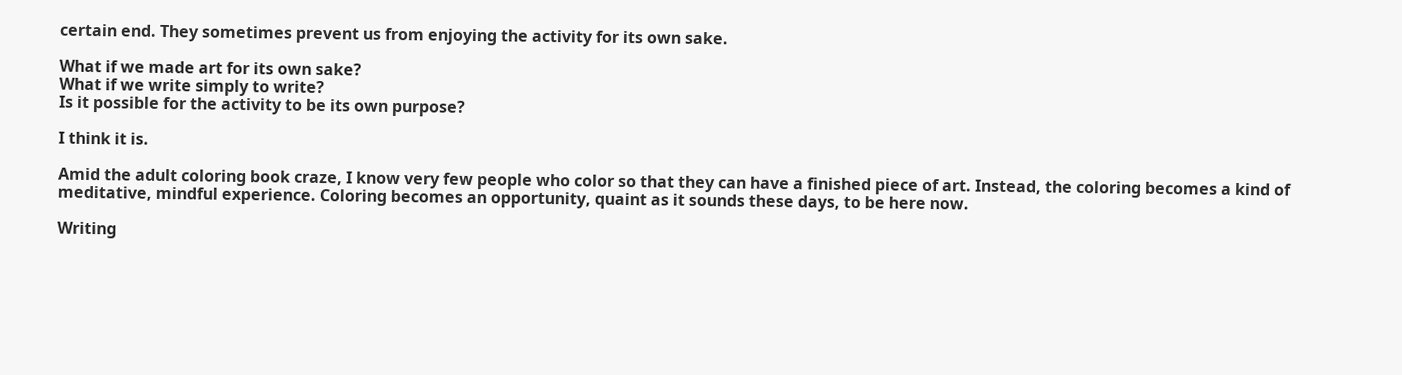certain end. They sometimes prevent us from enjoying the activity for its own sake.

What if we made art for its own sake?
What if we write simply to write?
Is it possible for the activity to be its own purpose?

I think it is.

Amid the adult coloring book craze, I know very few people who color so that they can have a finished piece of art. Instead, the coloring becomes a kind of meditative, mindful experience. Coloring becomes an opportunity, quaint as it sounds these days, to be here now.

Writing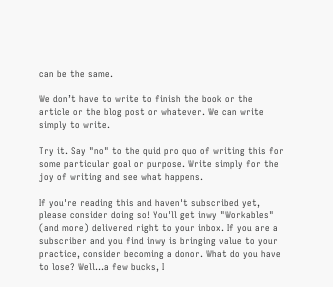can be the same.

We don’t have to write to finish the book or the article or the blog post or whatever. We can write simply to write.

Try it. Say "no" to the quid pro quo of writing this for some particular goal or purpose. Write simply for the joy of writing and see what happens.

If you're reading this and haven't subscribed yet, please consider doing so! You'll get inwy "Workables" (and more) delivered right to your inbox. If you are a subscriber and you find inwy is bringing value to your practice, consider becoming a donor. What do you have to lose? Well...a few bucks, I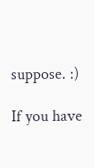suppose. :)

If you have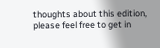thoughts about this edition, please feel free to get in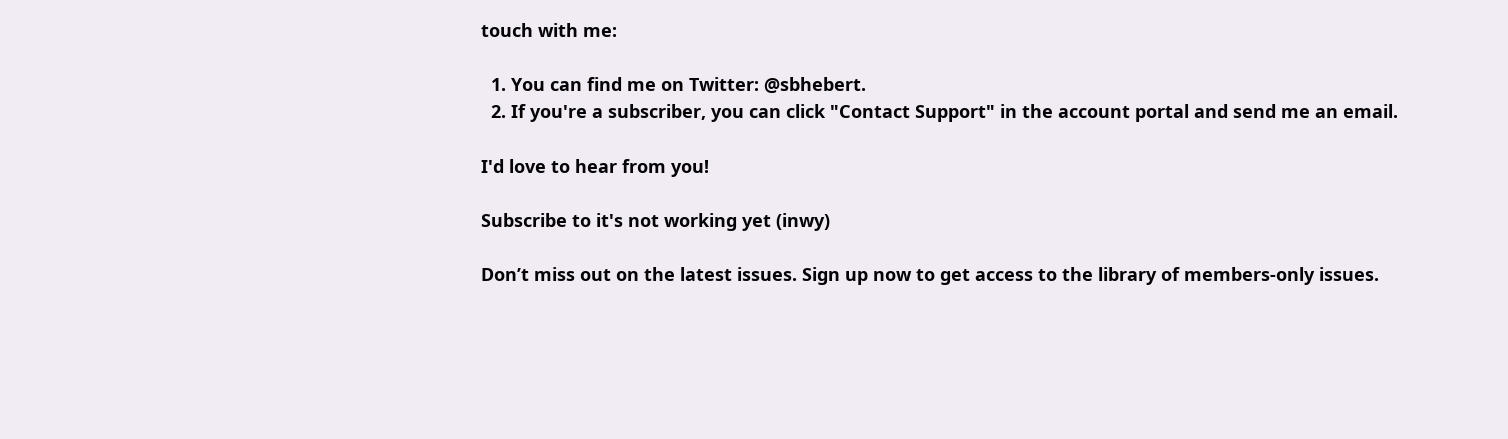touch with me:

  1. You can find me on Twitter: @sbhebert.
  2. If you're a subscriber, you can click "Contact Support" in the account portal and send me an email.

I'd love to hear from you!

Subscribe to it's not working yet (inwy)

Don’t miss out on the latest issues. Sign up now to get access to the library of members-only issues.